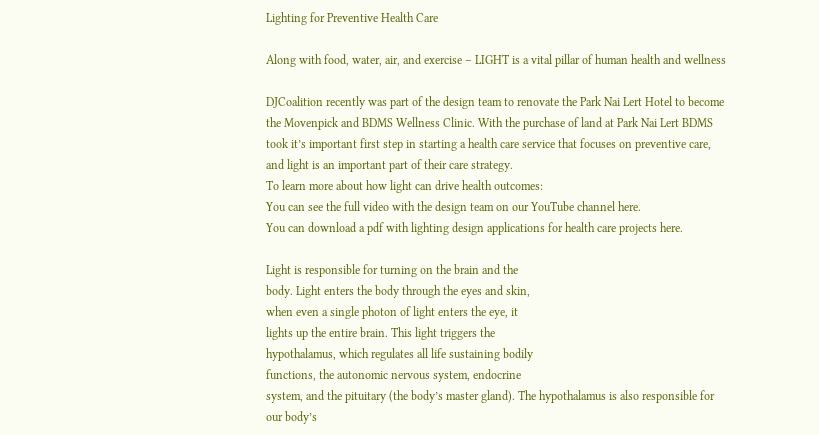Lighting for Preventive Health Care

Along with food, water, air, and exercise – LIGHT is a vital pillar of human health and wellness

DJCoalition recently was part of the design team to renovate the Park Nai Lert Hotel to become the Movenpick and BDMS Wellness Clinic. With the purchase of land at Park Nai Lert BDMS took it’s important first step in starting a health care service that focuses on preventive care, and light is an important part of their care strategy.
To learn more about how light can drive health outcomes:
You can see the full video with the design team on our YouTube channel here.
You can download a pdf with lighting design applications for health care projects here.

Light is responsible for turning on the brain and the
body. Light enters the body through the eyes and skin,
when even a single photon of light enters the eye, it
lights up the entire brain. This light triggers the
hypothalamus, which regulates all life sustaining bodily
functions, the autonomic nervous system, endocrine
system, and the pituitary (the body’s master gland). The hypothalamus is also responsible for our body’s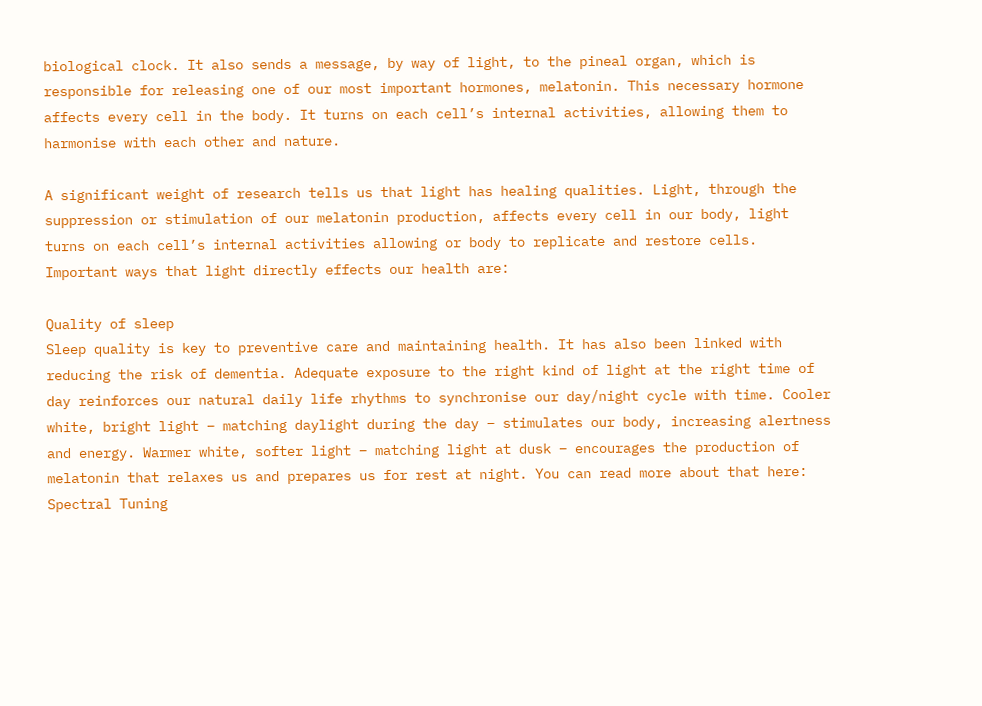biological clock. It also sends a message, by way of light, to the pineal organ, which is responsible for releasing one of our most important hormones, melatonin. This necessary hormone affects every cell in the body. It turns on each cell’s internal activities, allowing them to harmonise with each other and nature.

A significant weight of research tells us that light has healing qualities. Light, through the suppression or stimulation of our melatonin production, affects every cell in our body, light turns on each cell’s internal activities allowing or body to replicate and restore cells. Important ways that light directly effects our health are:

Quality of sleep
Sleep quality is key to preventive care and maintaining health. It has also been linked with reducing the risk of dementia. Adequate exposure to the right kind of light at the right time of day reinforces our natural daily life rhythms to synchronise our day/night cycle with time. Cooler white, bright light – matching daylight during the day – stimulates our body, increasing alertness and energy. Warmer white, softer light – matching light at dusk – encourages the production of melatonin that relaxes us and prepares us for rest at night. You can read more about that here: Spectral Tuning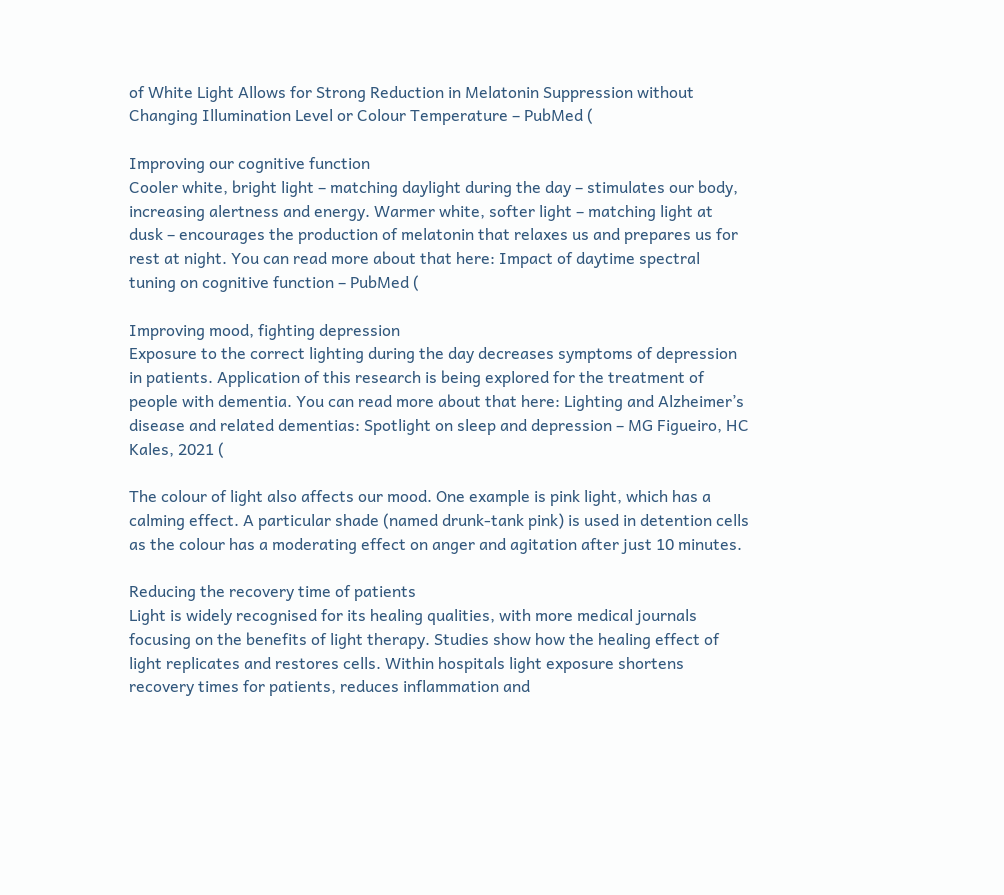of White Light Allows for Strong Reduction in Melatonin Suppression without Changing Illumination Level or Colour Temperature – PubMed (

Improving our cognitive function
Cooler white, bright light – matching daylight during the day – stimulates our body, increasing alertness and energy. Warmer white, softer light – matching light at dusk – encourages the production of melatonin that relaxes us and prepares us for rest at night. You can read more about that here: Impact of daytime spectral tuning on cognitive function – PubMed (

Improving mood, fighting depression
Exposure to the correct lighting during the day decreases symptoms of depression in patients. Application of this research is being explored for the treatment of people with dementia. You can read more about that here: Lighting and Alzheimer’s disease and related dementias: Spotlight on sleep and depression – MG Figueiro, HC Kales, 2021 (

The colour of light also affects our mood. One example is pink light, which has a calming effect. A particular shade (named drunk-tank pink) is used in detention cells as the colour has a moderating effect on anger and agitation after just 10 minutes.

Reducing the recovery time of patients
Light is widely recognised for its healing qualities, with more medical journals focusing on the benefits of light therapy. Studies show how the healing effect of light replicates and restores cells. Within hospitals light exposure shortens recovery times for patients, reduces inflammation and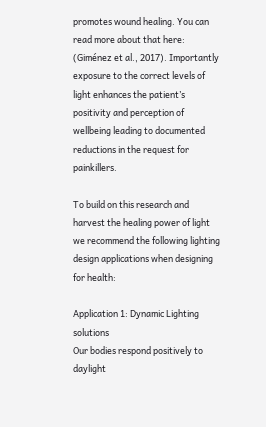promotes wound healing. You can read more about that here: (Giménez et al., 2017). Importantly exposure to the correct levels of light enhances the patient’s positivity and perception of wellbeing leading to documented reductions in the request for painkillers.

To build on this research and harvest the healing power of light we recommend the following lighting design applications when designing for health:

Application 1: Dynamic Lighting solutions
Our bodies respond positively to daylight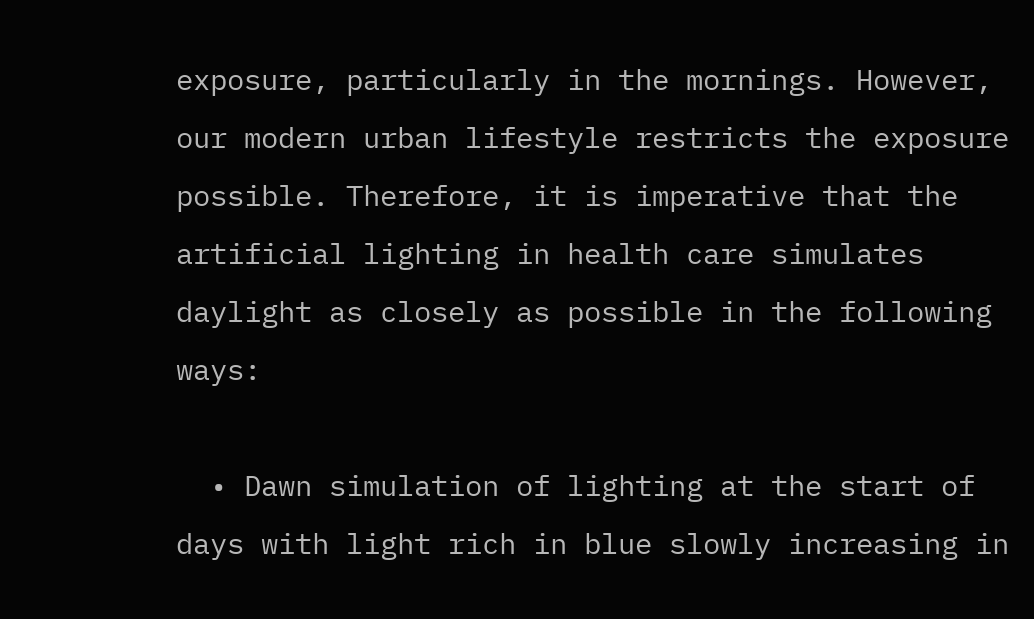exposure, particularly in the mornings. However, our modern urban lifestyle restricts the exposure possible. Therefore, it is imperative that the artificial lighting in health care simulates daylight as closely as possible in the following ways:

  • Dawn simulation of lighting at the start of days with light rich in blue slowly increasing in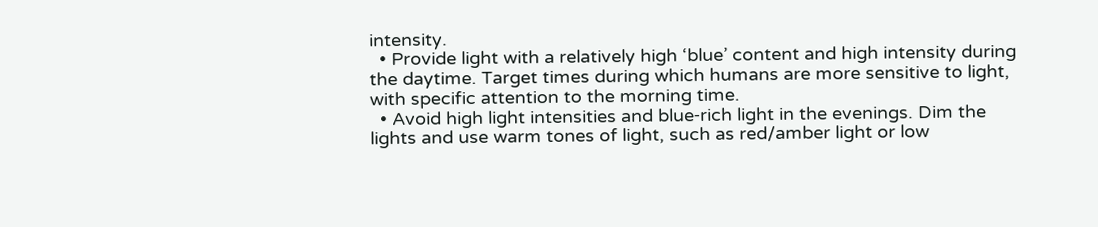intensity.
  • Provide light with a relatively high ‘blue’ content and high intensity during the daytime. Target times during which humans are more sensitive to light, with specific attention to the morning time.
  • Avoid high light intensities and blue‑rich light in the evenings. Dim the lights and use warm tones of light, such as red/amber light or low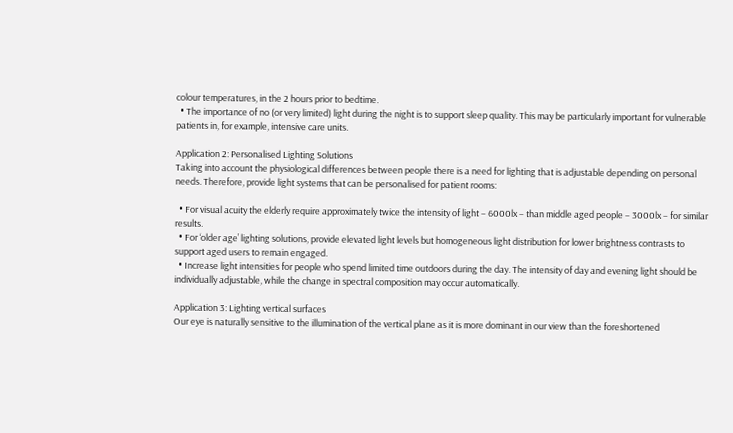colour temperatures, in the 2 hours prior to bedtime.
  • The importance of no (or very limited) light during the night is to support sleep quality. This may be particularly important for vulnerable patients in, for example, intensive care units.

Application 2: Personalised Lighting Solutions
Taking into account the physiological differences between people there is a need for lighting that is adjustable depending on personal needs. Therefore, provide light systems that can be personalised for patient rooms:

  • For visual acuity the elderly require approximately twice the intensity of light – 6000lx – than middle aged people – 3000lx – for similar results.
  • For ‘older age’ lighting solutions, provide elevated light levels but homogeneous light distribution for lower brightness contrasts to support aged users to remain engaged.
  • Increase light intensities for people who spend limited time outdoors during the day. The intensity of day and evening light should be individually adjustable, while the change in spectral composition may occur automatically.

Application 3: Lighting vertical surfaces
Our eye is naturally sensitive to the illumination of the vertical plane as it is more dominant in our view than the foreshortened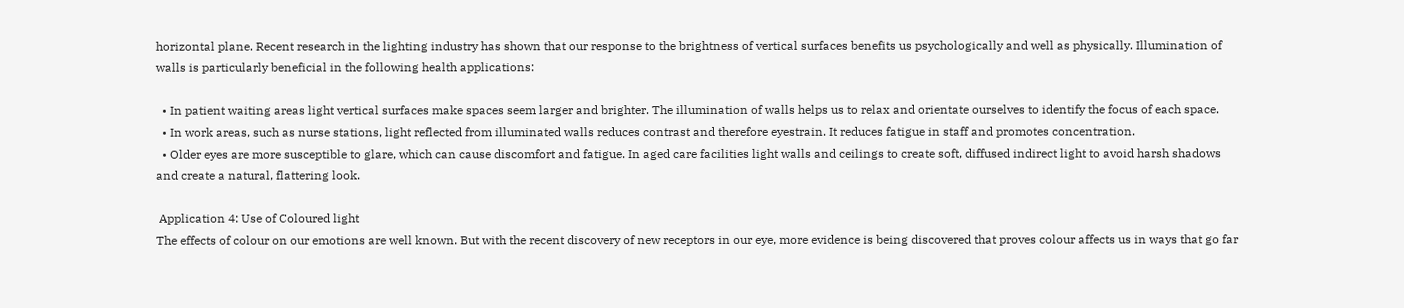horizontal plane. Recent research in the lighting industry has shown that our response to the brightness of vertical surfaces benefits us psychologically and well as physically. Illumination of walls is particularly beneficial in the following health applications:

  • In patient waiting areas light vertical surfaces make spaces seem larger and brighter. The illumination of walls helps us to relax and orientate ourselves to identify the focus of each space.
  • In work areas, such as nurse stations, light reflected from illuminated walls reduces contrast and therefore eyestrain. It reduces fatigue in staff and promotes concentration.
  • Older eyes are more susceptible to glare, which can cause discomfort and fatigue. In aged care facilities light walls and ceilings to create soft, diffused indirect light to avoid harsh shadows and create a natural, flattering look.

 Application 4: Use of Coloured light
The effects of colour on our emotions are well known. But with the recent discovery of new receptors in our eye, more evidence is being discovered that proves colour affects us in ways that go far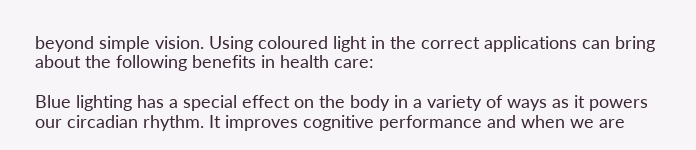beyond simple vision. Using coloured light in the correct applications can bring about the following benefits in health care:

Blue lighting has a special effect on the body in a variety of ways as it powers our circadian rhythm. It improves cognitive performance and when we are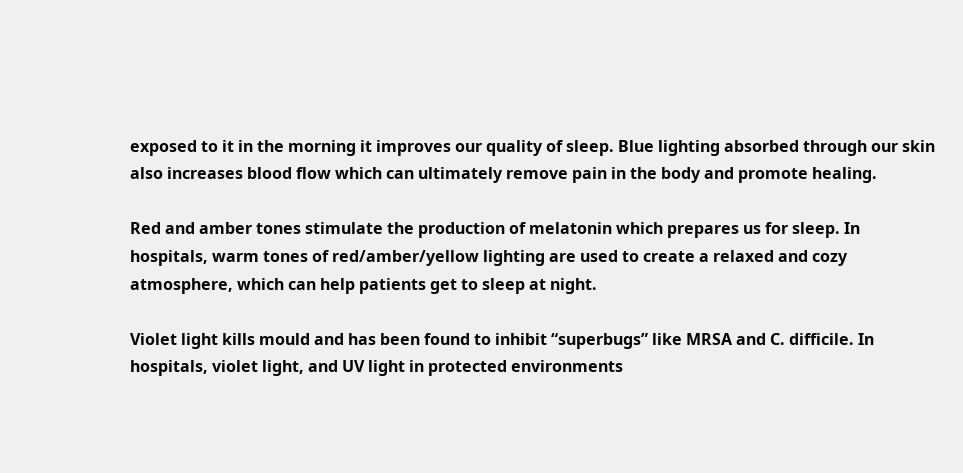exposed to it in the morning it improves our quality of sleep. Blue lighting absorbed through our skin also increases blood flow which can ultimately remove pain in the body and promote healing.

Red and amber tones stimulate the production of melatonin which prepares us for sleep. In hospitals, warm tones of red/amber/yellow lighting are used to create a relaxed and cozy atmosphere, which can help patients get to sleep at night.

Violet light kills mould and has been found to inhibit “superbugs” like MRSA and C. difficile. In hospitals, violet light, and UV light in protected environments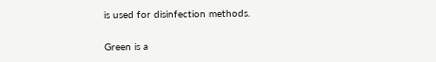is used for disinfection methods.

Green is a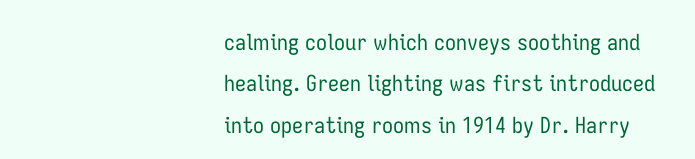calming colour which conveys soothing and healing. Green lighting was first introduced into operating rooms in 1914 by Dr. Harry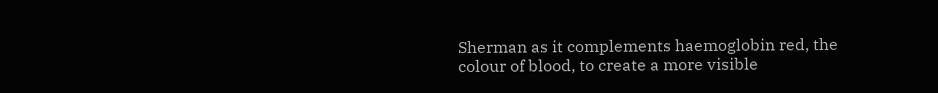Sherman as it complements haemoglobin red, the colour of blood, to create a more visible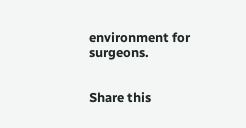environment for surgeons.


Share this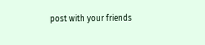post with your friends